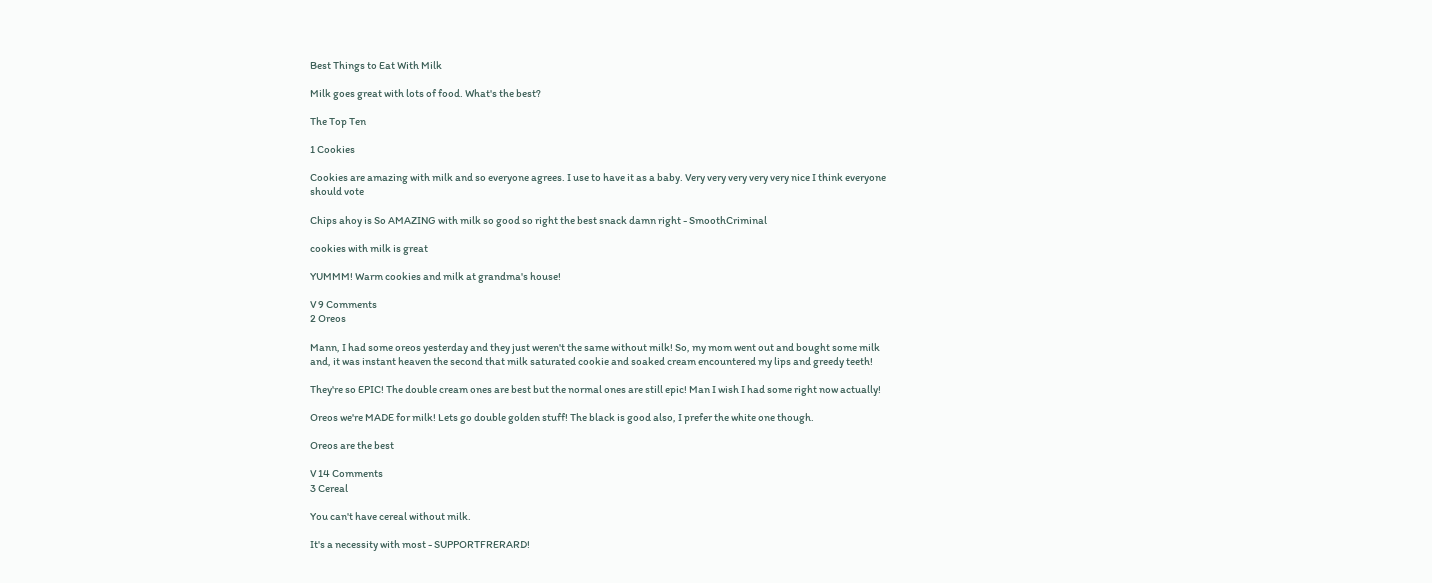Best Things to Eat With Milk

Milk goes great with lots of food. What's the best?

The Top Ten

1 Cookies

Cookies are amazing with milk and so everyone agrees. I use to have it as a baby. Very very very very very nice I think everyone should vote

Chips ahoy is So AMAZING with milk so good so right the best snack damn right - SmoothCriminal

cookies with milk is great

YUMMM! Warm cookies and milk at grandma's house!

V 9 Comments
2 Oreos

Mann, I had some oreos yesterday and they just weren't the same without milk! So, my mom went out and bought some milk and, it was instant heaven the second that milk saturated cookie and soaked cream encountered my lips and greedy teeth!

They're so EPIC! The double cream ones are best but the normal ones are still epic! Man I wish I had some right now actually!

Oreos we're MADE for milk! Lets go double golden stuff! The black is good also, I prefer the white one though.

Oreos are the best

V 14 Comments
3 Cereal

You can't have cereal without milk.

It's a necessity with most - SUPPORTFRERARD!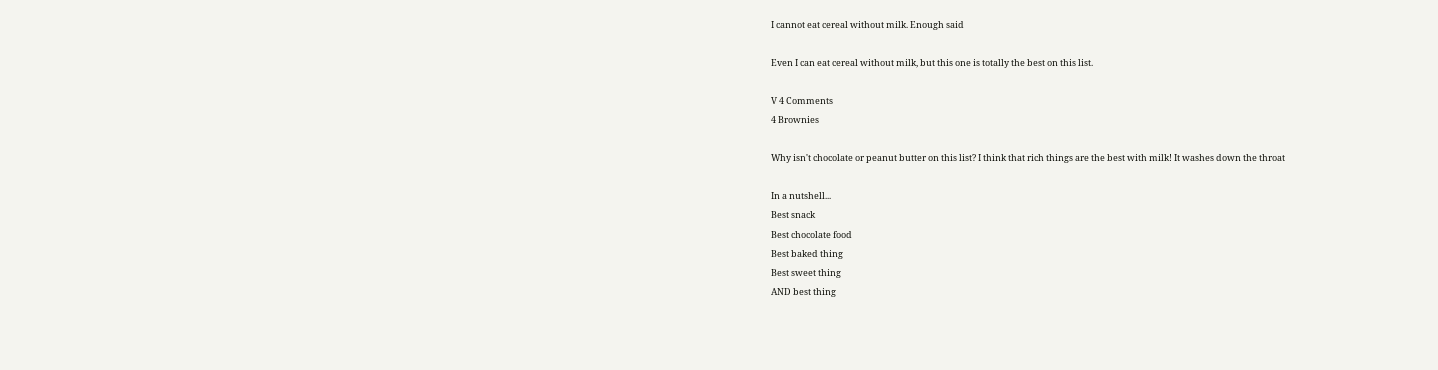I cannot eat cereal without milk. Enough said

Even I can eat cereal without milk, but this one is totally the best on this list.

V 4 Comments
4 Brownies

Why isn't chocolate or peanut butter on this list? I think that rich things are the best with milk! It washes down the throat

In a nutshell...
Best snack
Best chocolate food
Best baked thing
Best sweet thing
AND best thing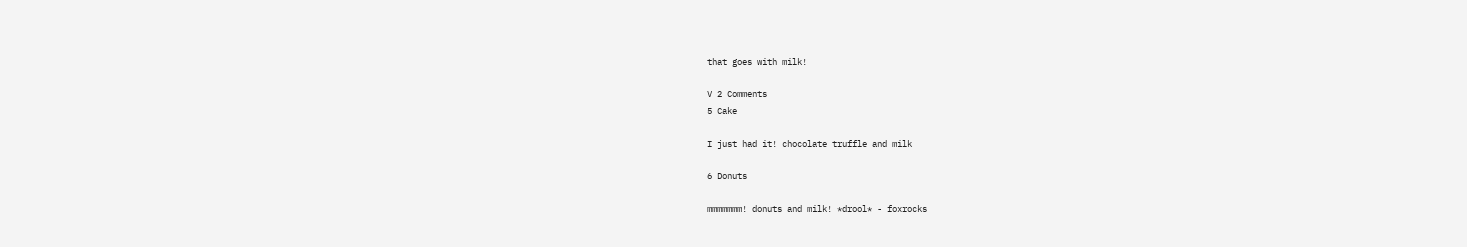that goes with milk!

V 2 Comments
5 Cake

I just had it! chocolate truffle and milk

6 Donuts

mmmmmmm! donuts and milk! *drool* - foxrocks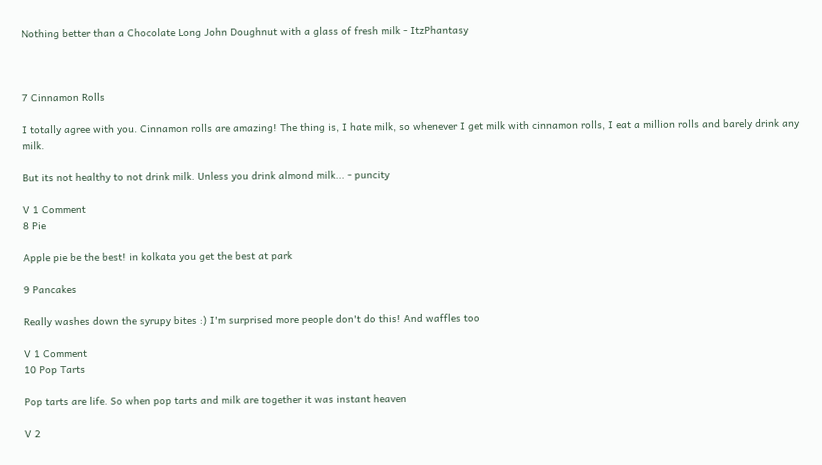Nothing better than a Chocolate Long John Doughnut with a glass of fresh milk - ItzPhantasy



7 Cinnamon Rolls

I totally agree with you. Cinnamon rolls are amazing! The thing is, I hate milk, so whenever I get milk with cinnamon rolls, I eat a million rolls and barely drink any milk.

But its not healthy to not drink milk. Unless you drink almond milk... - puncity

V 1 Comment
8 Pie

Apple pie be the best! in kolkata you get the best at park

9 Pancakes

Really washes down the syrupy bites :) I'm surprised more people don't do this! And waffles too

V 1 Comment
10 Pop Tarts

Pop tarts are life. So when pop tarts and milk are together it was instant heaven

V 2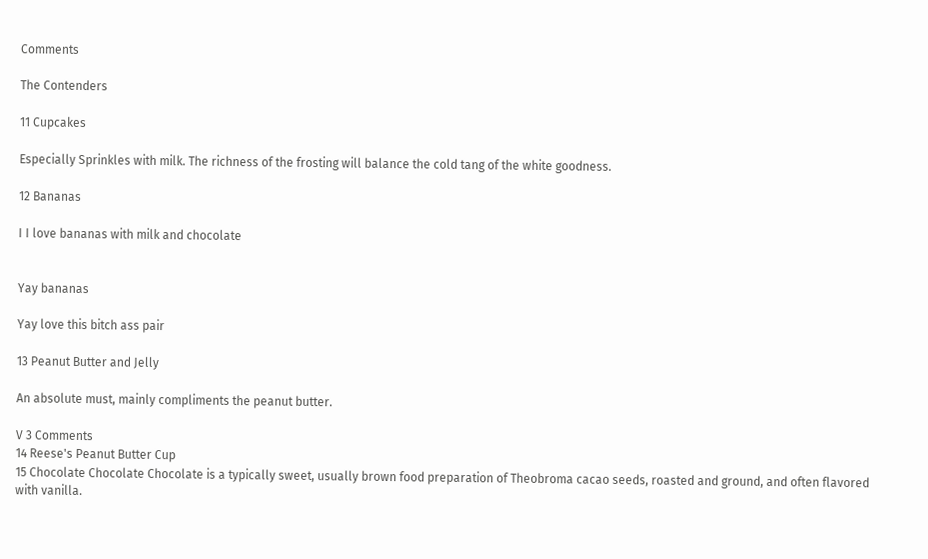Comments

The Contenders

11 Cupcakes

Especially Sprinkles with milk. The richness of the frosting will balance the cold tang of the white goodness.

12 Bananas

I I love bananas with milk and chocolate


Yay bananas

Yay love this bitch ass pair

13 Peanut Butter and Jelly

An absolute must, mainly compliments the peanut butter.

V 3 Comments
14 Reese's Peanut Butter Cup
15 Chocolate Chocolate Chocolate is a typically sweet, usually brown food preparation of Theobroma cacao seeds, roasted and ground, and often flavored with vanilla.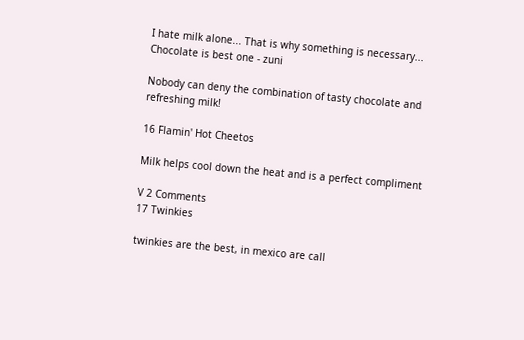I hate milk alone... That is why something is necessary... Chocolate is best one - zuni

Nobody can deny the combination of tasty chocolate and refreshing milk!

16 Flamin' Hot Cheetos

Milk helps cool down the heat and is a perfect compliment

V 2 Comments
17 Twinkies

twinkies are the best, in mexico are call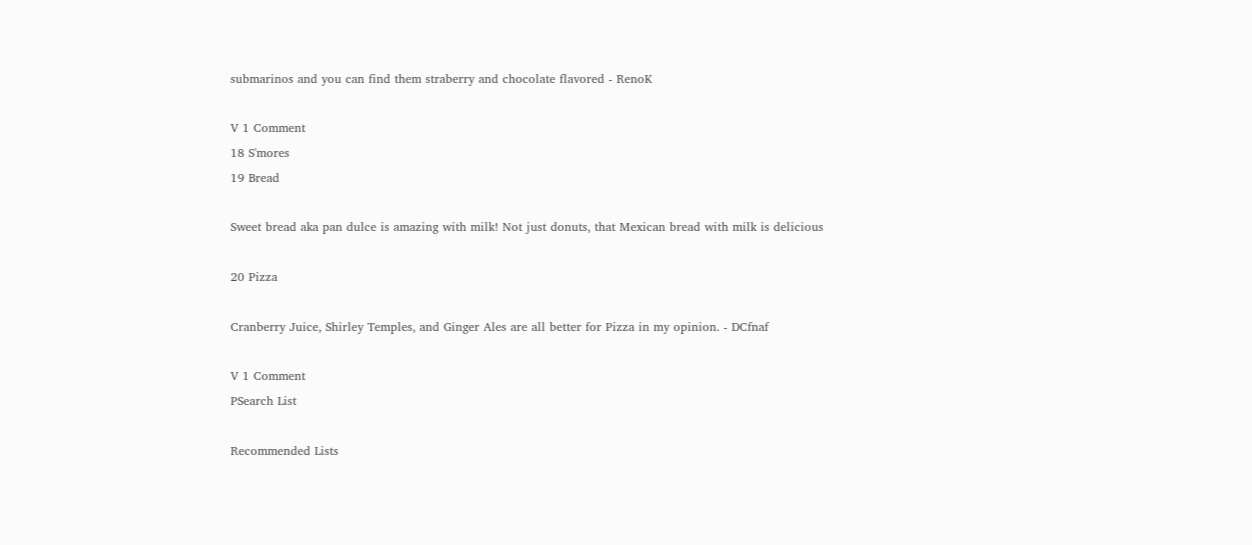submarinos and you can find them straberry and chocolate flavored - RenoK

V 1 Comment
18 S'mores
19 Bread

Sweet bread aka pan dulce is amazing with milk! Not just donuts, that Mexican bread with milk is delicious

20 Pizza

Cranberry Juice, Shirley Temples, and Ginger Ales are all better for Pizza in my opinion. - DCfnaf

V 1 Comment
PSearch List

Recommended Lists